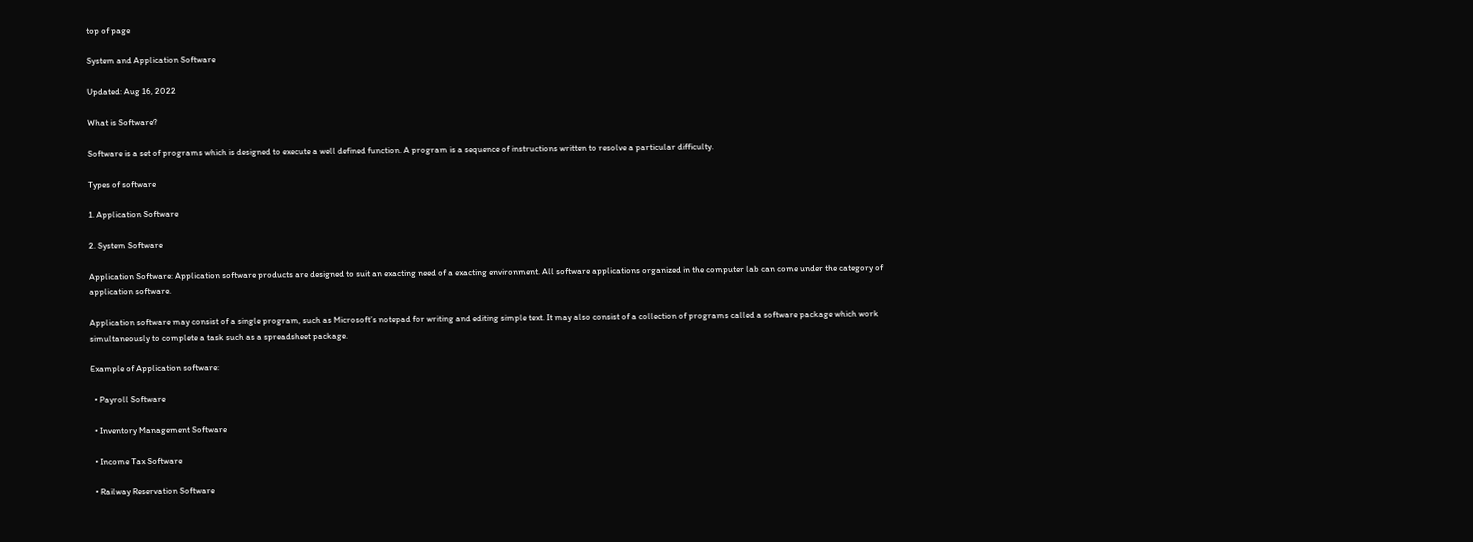top of page

System and Application Software

Updated: Aug 16, 2022

What is Software?

Software is a set of programs which is designed to execute a well defined function. A program is a sequence of instructions written to resolve a particular difficulty.

Types of software

1. Application Software

2. System Software

Application Software: Application software products are designed to suit an exacting need of a exacting environment. All software applications organized in the computer lab can come under the category of application software.

Application software may consist of a single program, such as Microsoft’s notepad for writing and editing simple text. It may also consist of a collection of programs called a software package which work simultaneously to complete a task such as a spreadsheet package.

Example of Application software:

  • Payroll Software

  • Inventory Management Software

  • Income Tax Software

  • Railway Reservation Software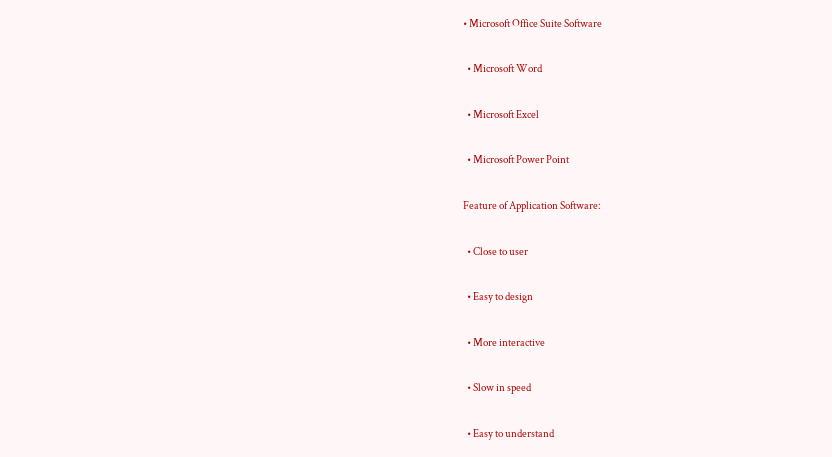• Microsoft Office Suite Software

  • Microsoft Word

  • Microsoft Excel

  • Microsoft Power Point

Feature of Application Software:

  • Close to user

  • Easy to design

  • More interactive

  • Slow in speed

  • Easy to understand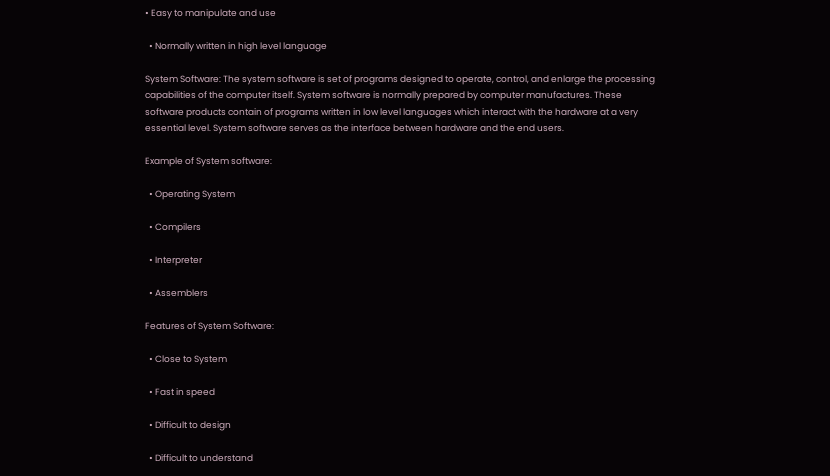• Easy to manipulate and use

  • Normally written in high level language

System Software: The system software is set of programs designed to operate, control, and enlarge the processing capabilities of the computer itself. System software is normally prepared by computer manufactures. These software products contain of programs written in low level languages which interact with the hardware at a very essential level. System software serves as the interface between hardware and the end users.

Example of System software:

  • Operating System

  • Compilers

  • Interpreter

  • Assemblers

Features of System Software:

  • Close to System

  • Fast in speed

  • Difficult to design

  • Difficult to understand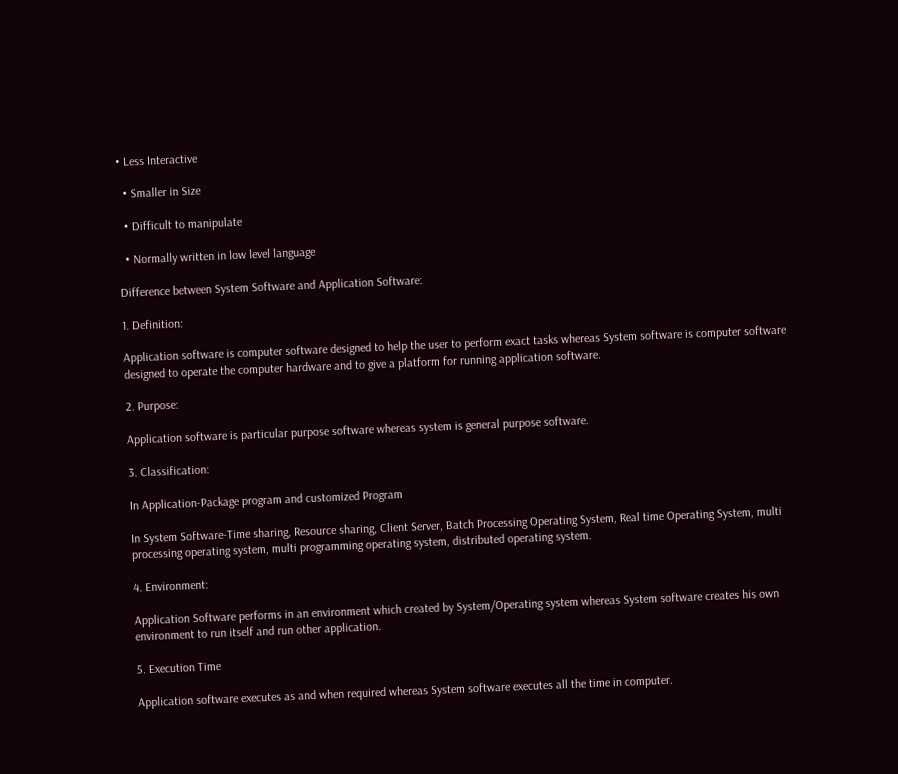• Less Interactive

  • Smaller in Size

  • Difficult to manipulate

  • Normally written in low level language

Difference between System Software and Application Software:

1. Definition:

Application software is computer software designed to help the user to perform exact tasks whereas System software is computer software designed to operate the computer hardware and to give a platform for running application software.

2. Purpose:

Application software is particular purpose software whereas system is general purpose software.

3. Classification:

In Application-Package program and customized Program

In System Software-Time sharing, Resource sharing, Client Server, Batch Processing Operating System, Real time Operating System, multi processing operating system, multi programming operating system, distributed operating system.

4. Environment:

Application Software performs in an environment which created by System/Operating system whereas System software creates his own environment to run itself and run other application.

5. Execution Time

Application software executes as and when required whereas System software executes all the time in computer.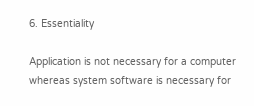6. Essentiality

Application is not necessary for a computer whereas system software is necessary for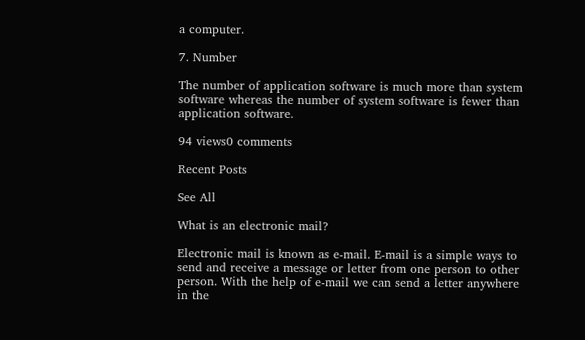a computer.

7. Number

The number of application software is much more than system software whereas the number of system software is fewer than application software.

94 views0 comments

Recent Posts

See All

What is an electronic mail?

Electronic mail is known as e-mail. E-mail is a simple ways to send and receive a message or letter from one person to other person. With the help of e-mail we can send a letter anywhere in the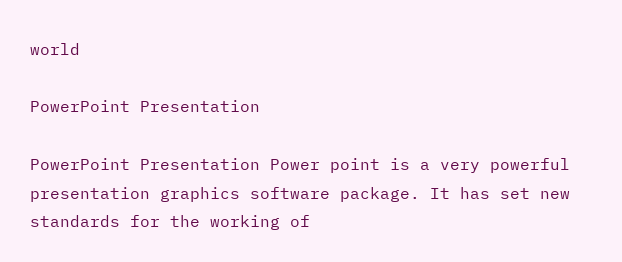world

PowerPoint Presentation

PowerPoint Presentation Power point is a very powerful presentation graphics software package. It has set new standards for the working of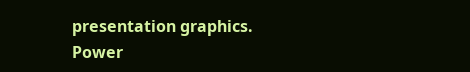presentation graphics. Power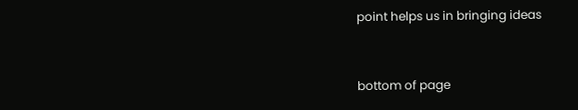point helps us in bringing ideas


bottom of page